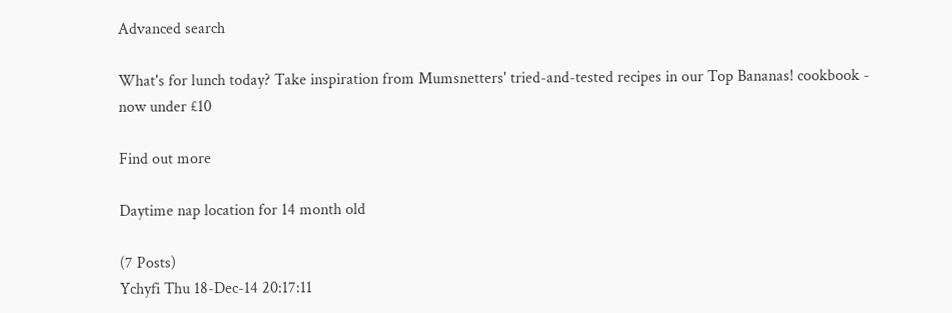Advanced search

What's for lunch today? Take inspiration from Mumsnetters' tried-and-tested recipes in our Top Bananas! cookbook - now under £10

Find out more

Daytime nap location for 14 month old

(7 Posts)
Ychyfi Thu 18-Dec-14 20:17:11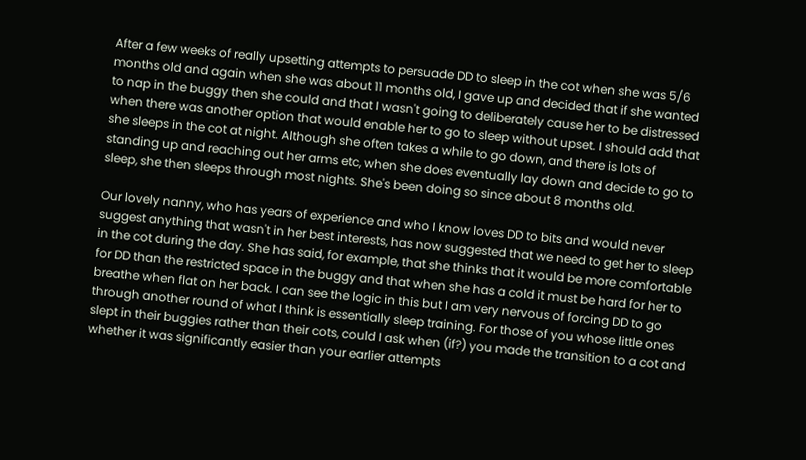After a few weeks of really upsetting attempts to persuade DD to sleep in the cot when she was 5/6 months old and again when she was about 11 months old, I gave up and decided that if she wanted to nap in the buggy then she could and that I wasn't going to deliberately cause her to be distressed when there was another option that would enable her to go to sleep without upset. I should add that she sleeps in the cot at night. Although she often takes a while to go down, and there is lots of standing up and reaching out her arms etc, when she does eventually lay down and decide to go to sleep, she then sleeps through most nights. She's been doing so since about 8 months old.

Our lovely nanny, who has years of experience and who I know loves DD to bits and would never suggest anything that wasn't in her best interests, has now suggested that we need to get her to sleep in the cot during the day. She has said, for example, that she thinks that it would be more comfortable for DD than the restricted space in the buggy and that when she has a cold it must be hard for her to breathe when flat on her back. I can see the logic in this but I am very nervous of forcing DD to go through another round of what I think is essentially sleep training. For those of you whose little ones slept in their buggies rather than their cots, could I ask when (if?) you made the transition to a cot and whether it was significantly easier than your earlier attempts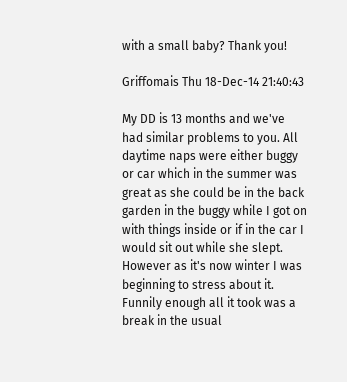with a small baby? Thank you!

Griffomais Thu 18-Dec-14 21:40:43

My DD is 13 months and we've had similar problems to you. All daytime naps were either buggy or car which in the summer was great as she could be in the back garden in the buggy while I got on with things inside or if in the car I would sit out while she slept. However as it's now winter I was beginning to stress about it. Funnily enough all it took was a break in the usual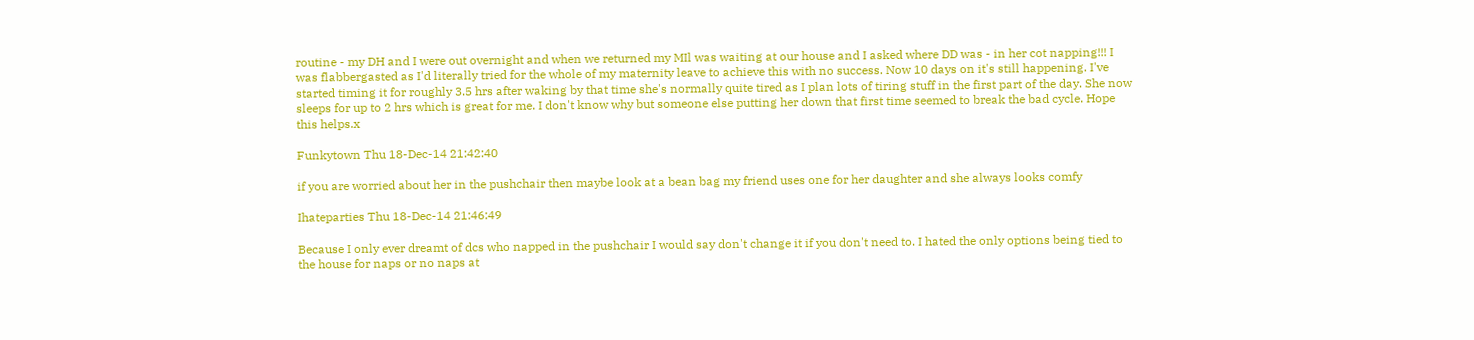routine - my DH and I were out overnight and when we returned my MIl was waiting at our house and I asked where DD was - in her cot napping!!! I was flabbergasted as I'd literally tried for the whole of my maternity leave to achieve this with no success. Now 10 days on it's still happening. I've started timing it for roughly 3.5 hrs after waking by that time she's normally quite tired as I plan lots of tiring stuff in the first part of the day. She now sleeps for up to 2 hrs which is great for me. I don't know why but someone else putting her down that first time seemed to break the bad cycle. Hope this helps.x

Funkytown Thu 18-Dec-14 21:42:40

if you are worried about her in the pushchair then maybe look at a bean bag my friend uses one for her daughter and she always looks comfy

Ihateparties Thu 18-Dec-14 21:46:49

Because I only ever dreamt of dcs who napped in the pushchair I would say don't change it if you don't need to. I hated the only options being tied to the house for naps or no naps at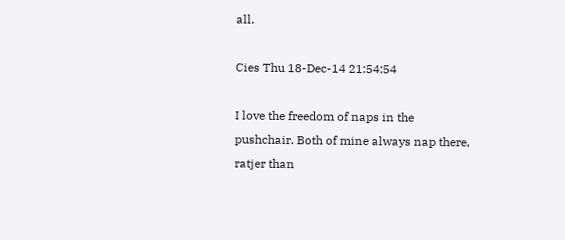all.

Cies Thu 18-Dec-14 21:54:54

I love the freedom of naps in the pushchair. Both of mine always nap there, ratjer than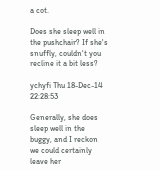a cot.

Does she sleep well in the pushchair? If she's snuffly, couldn't you recline it a bit less?

ychyfi Thu 18-Dec-14 22:28:53

Generally, she does sleep well in the buggy, and I reckon we could certainly leave her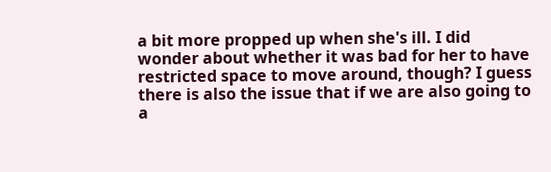a bit more propped up when she's ill. I did wonder about whether it was bad for her to have restricted space to move around, though? I guess there is also the issue that if we are also going to a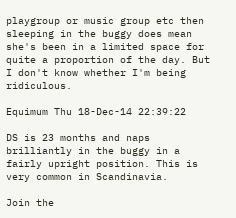playgroup or music group etc then sleeping in the buggy does mean she's been in a limited space for quite a proportion of the day. But I don't know whether I'm being ridiculous.

Equimum Thu 18-Dec-14 22:39:22

DS is 23 months and naps brilliantly in the buggy in a fairly upright position. This is very common in Scandinavia.

Join the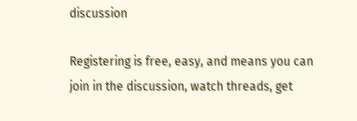discussion

Registering is free, easy, and means you can join in the discussion, watch threads, get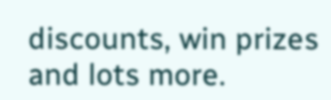discounts, win prizes and lots more.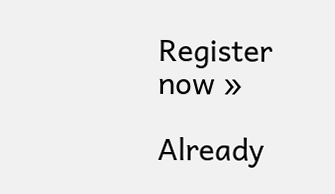Register now »

Already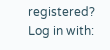registered? Log in with: